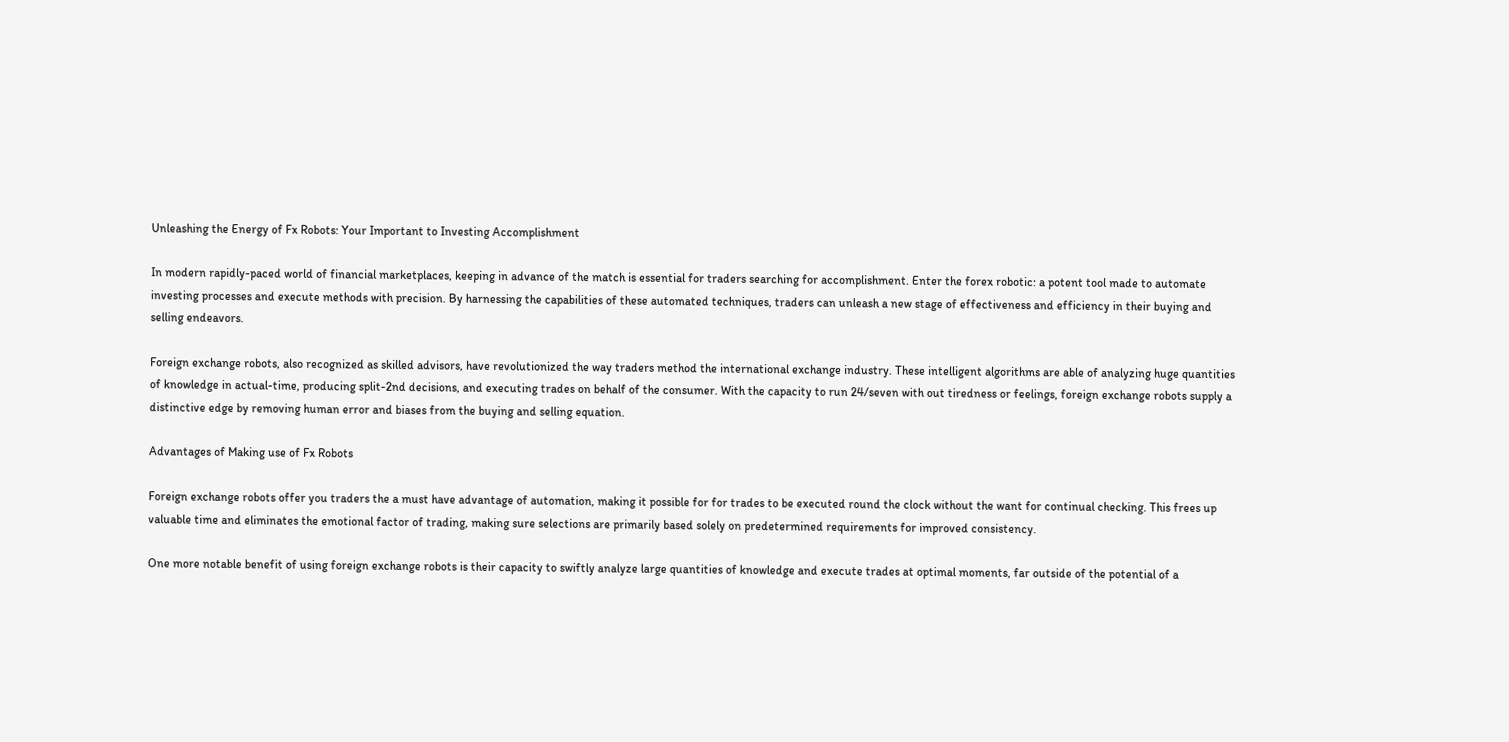Unleashing the Energy of Fx Robots: Your Important to Investing Accomplishment

In modern rapidly-paced world of financial marketplaces, keeping in advance of the match is essential for traders searching for accomplishment. Enter the forex robotic: a potent tool made to automate investing processes and execute methods with precision. By harnessing the capabilities of these automated techniques, traders can unleash a new stage of effectiveness and efficiency in their buying and selling endeavors.

Foreign exchange robots, also recognized as skilled advisors, have revolutionized the way traders method the international exchange industry. These intelligent algorithms are able of analyzing huge quantities of knowledge in actual-time, producing split-2nd decisions, and executing trades on behalf of the consumer. With the capacity to run 24/seven with out tiredness or feelings, foreign exchange robots supply a distinctive edge by removing human error and biases from the buying and selling equation.

Advantages of Making use of Fx Robots

Foreign exchange robots offer you traders the a must have advantage of automation, making it possible for for trades to be executed round the clock without the want for continual checking. This frees up valuable time and eliminates the emotional factor of trading, making sure selections are primarily based solely on predetermined requirements for improved consistency.

One more notable benefit of using foreign exchange robots is their capacity to swiftly analyze large quantities of knowledge and execute trades at optimal moments, far outside of the potential of a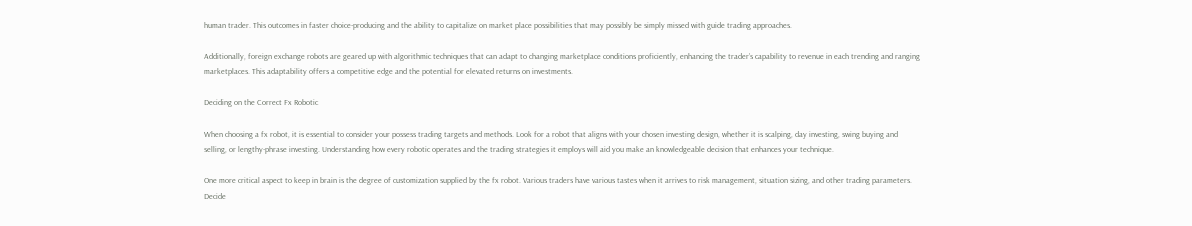human trader. This outcomes in faster choice-producing and the ability to capitalize on market place possibilities that may possibly be simply missed with guide trading approaches.

Additionally, foreign exchange robots are geared up with algorithmic techniques that can adapt to changing marketplace conditions proficiently, enhancing the trader’s capability to revenue in each trending and ranging marketplaces. This adaptability offers a competitive edge and the potential for elevated returns on investments.

Deciding on the Correct Fx Robotic

When choosing a fx robot, it is essential to consider your possess trading targets and methods. Look for a robot that aligns with your chosen investing design, whether it is scalping, day investing, swing buying and selling, or lengthy-phrase investing. Understanding how every robotic operates and the trading strategies it employs will aid you make an knowledgeable decision that enhances your technique.

One more critical aspect to keep in brain is the degree of customization supplied by the fx robot. Various traders have various tastes when it arrives to risk management, situation sizing, and other trading parameters. Decide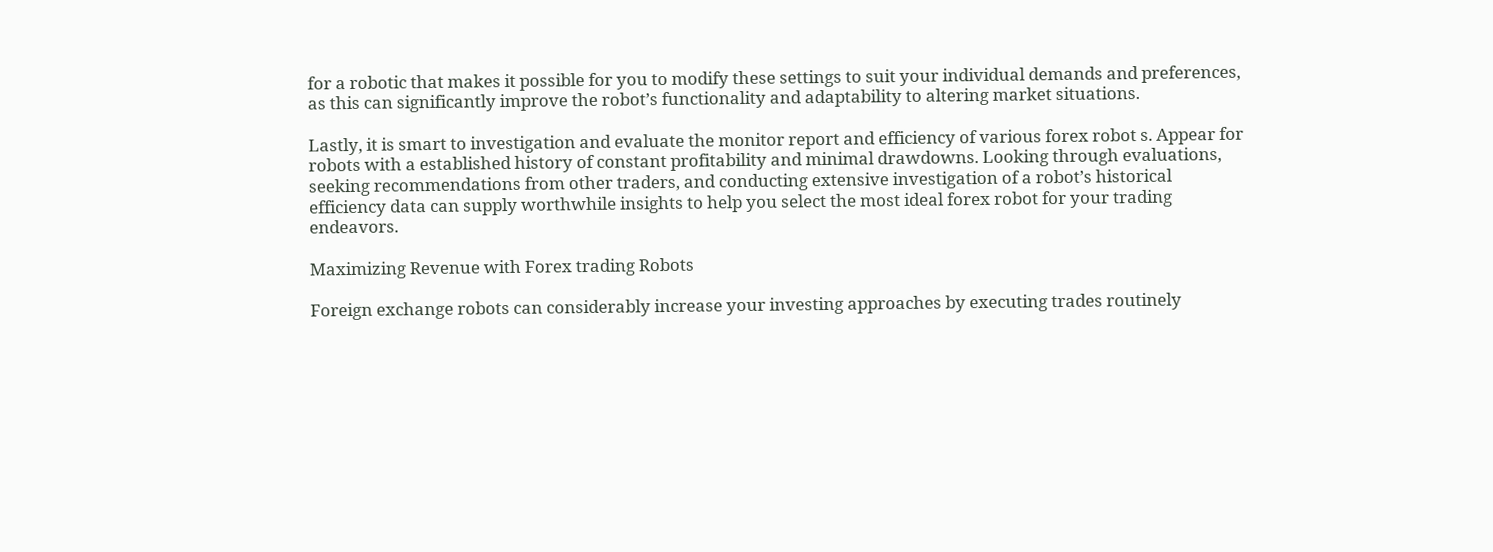for a robotic that makes it possible for you to modify these settings to suit your individual demands and preferences, as this can significantly improve the robot’s functionality and adaptability to altering market situations.

Lastly, it is smart to investigation and evaluate the monitor report and efficiency of various forex robot s. Appear for robots with a established history of constant profitability and minimal drawdowns. Looking through evaluations, seeking recommendations from other traders, and conducting extensive investigation of a robot’s historical efficiency data can supply worthwhile insights to help you select the most ideal forex robot for your trading endeavors.

Maximizing Revenue with Forex trading Robots

Foreign exchange robots can considerably increase your investing approaches by executing trades routinely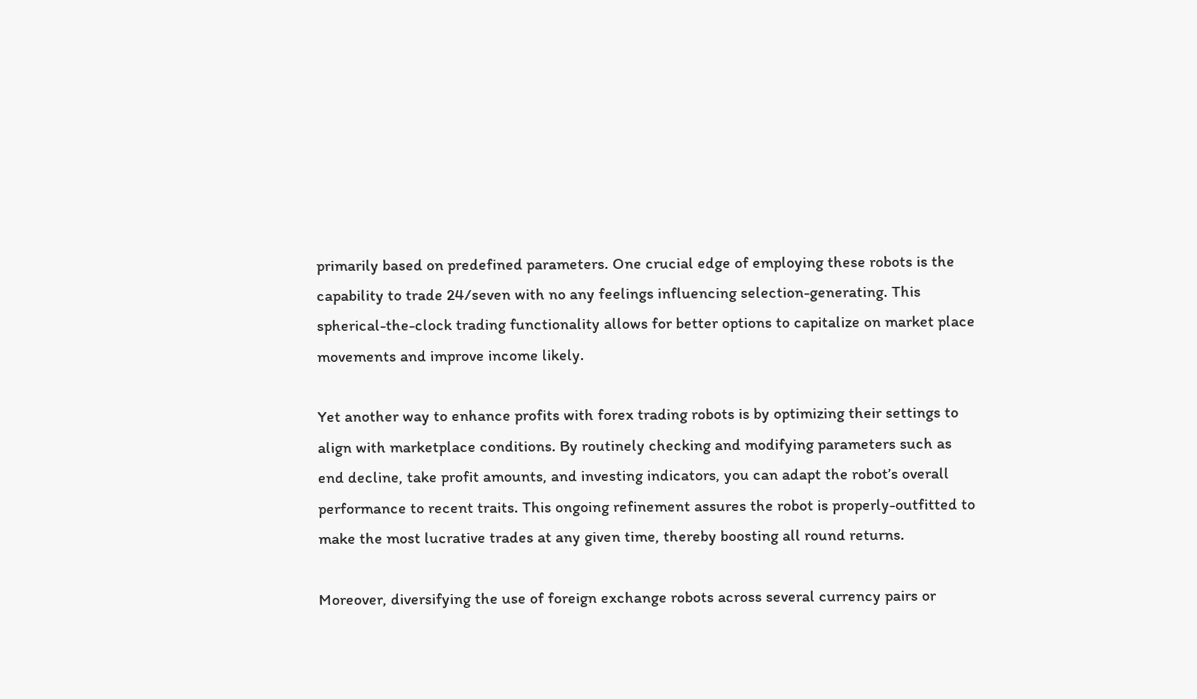primarily based on predefined parameters. One crucial edge of employing these robots is the capability to trade 24/seven with no any feelings influencing selection-generating. This spherical-the-clock trading functionality allows for better options to capitalize on market place movements and improve income likely.

Yet another way to enhance profits with forex trading robots is by optimizing their settings to align with marketplace conditions. By routinely checking and modifying parameters such as end decline, take profit amounts, and investing indicators, you can adapt the robot’s overall performance to recent traits. This ongoing refinement assures the robot is properly-outfitted to make the most lucrative trades at any given time, thereby boosting all round returns.

Moreover, diversifying the use of foreign exchange robots across several currency pairs or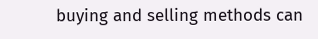buying and selling methods can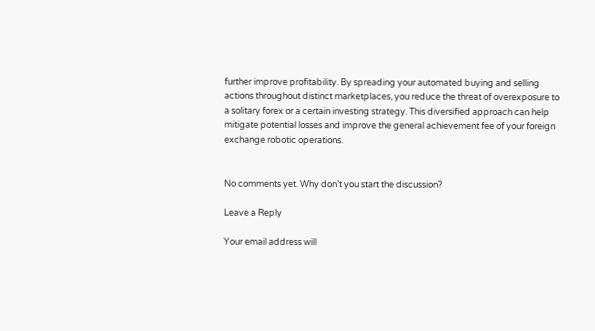further improve profitability. By spreading your automated buying and selling actions throughout distinct marketplaces, you reduce the threat of overexposure to a solitary forex or a certain investing strategy. This diversified approach can help mitigate potential losses and improve the general achievement fee of your foreign exchange robotic operations.


No comments yet. Why don’t you start the discussion?

Leave a Reply

Your email address will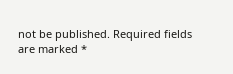not be published. Required fields are marked *